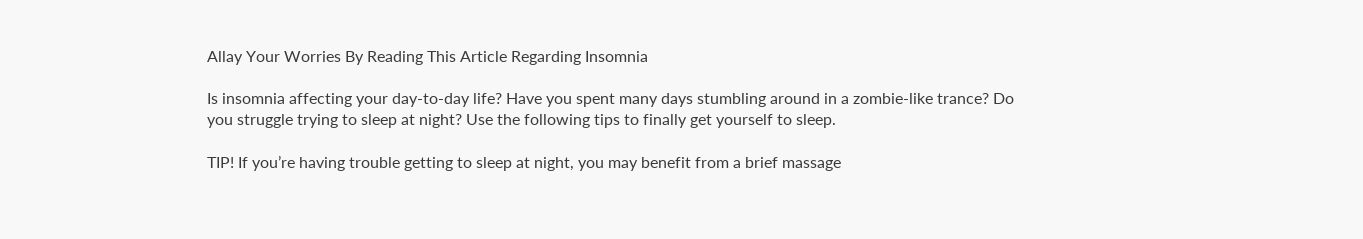Allay Your Worries By Reading This Article Regarding Insomnia

Is insomnia affecting your day-to-day life? Have you spent many days stumbling around in a zombie-like trance? Do you struggle trying to sleep at night? Use the following tips to finally get yourself to sleep.

TIP! If you’re having trouble getting to sleep at night, you may benefit from a brief massage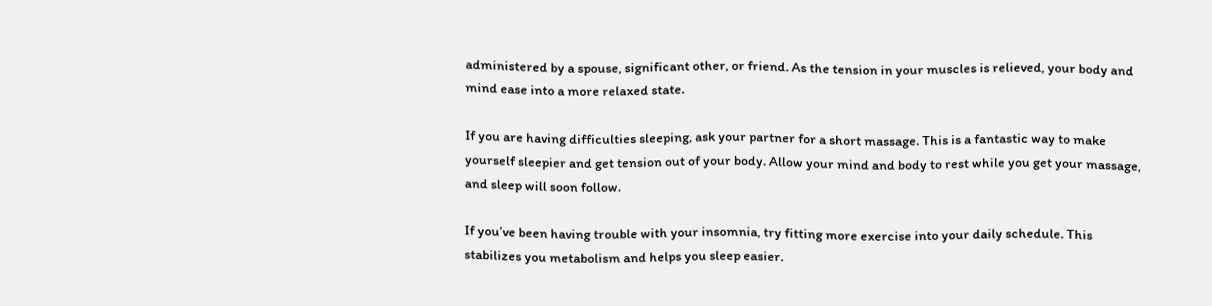administered by a spouse, significant other, or friend. As the tension in your muscles is relieved, your body and mind ease into a more relaxed state.

If you are having difficulties sleeping, ask your partner for a short massage. This is a fantastic way to make yourself sleepier and get tension out of your body. Allow your mind and body to rest while you get your massage, and sleep will soon follow.

If you’ve been having trouble with your insomnia, try fitting more exercise into your daily schedule. This stabilizes you metabolism and helps you sleep easier.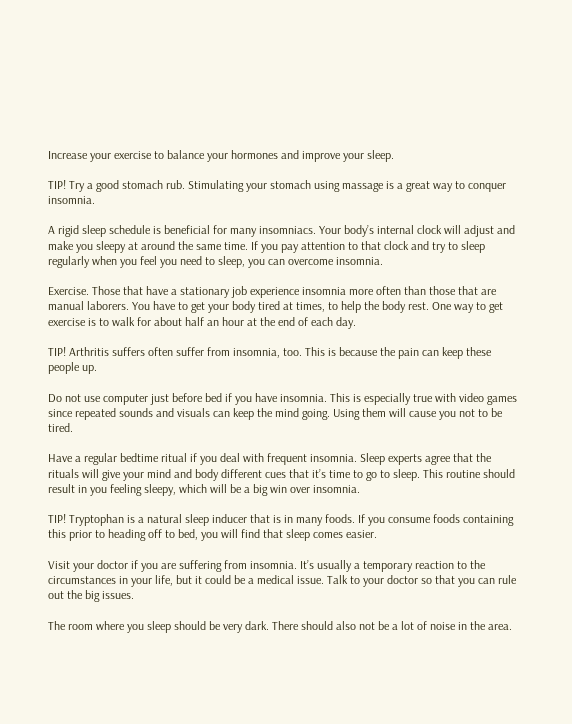Increase your exercise to balance your hormones and improve your sleep.

TIP! Try a good stomach rub. Stimulating your stomach using massage is a great way to conquer insomnia.

A rigid sleep schedule is beneficial for many insomniacs. Your body’s internal clock will adjust and make you sleepy at around the same time. If you pay attention to that clock and try to sleep regularly when you feel you need to sleep, you can overcome insomnia.

Exercise. Those that have a stationary job experience insomnia more often than those that are manual laborers. You have to get your body tired at times, to help the body rest. One way to get exercise is to walk for about half an hour at the end of each day.

TIP! Arthritis suffers often suffer from insomnia, too. This is because the pain can keep these people up.

Do not use computer just before bed if you have insomnia. This is especially true with video games since repeated sounds and visuals can keep the mind going. Using them will cause you not to be tired.

Have a regular bedtime ritual if you deal with frequent insomnia. Sleep experts agree that the rituals will give your mind and body different cues that it’s time to go to sleep. This routine should result in you feeling sleepy, which will be a big win over insomnia.

TIP! Tryptophan is a natural sleep inducer that is in many foods. If you consume foods containing this prior to heading off to bed, you will find that sleep comes easier.

Visit your doctor if you are suffering from insomnia. It’s usually a temporary reaction to the circumstances in your life, but it could be a medical issue. Talk to your doctor so that you can rule out the big issues.

The room where you sleep should be very dark. There should also not be a lot of noise in the area.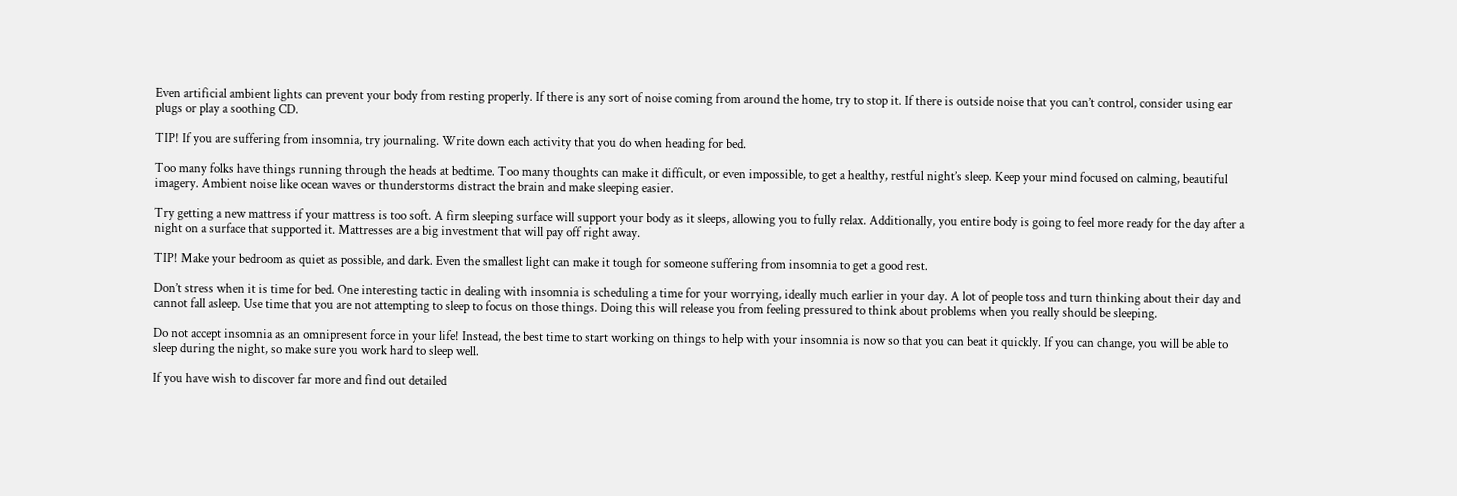Even artificial ambient lights can prevent your body from resting properly. If there is any sort of noise coming from around the home, try to stop it. If there is outside noise that you can’t control, consider using ear plugs or play a soothing CD.

TIP! If you are suffering from insomnia, try journaling. Write down each activity that you do when heading for bed.

Too many folks have things running through the heads at bedtime. Too many thoughts can make it difficult, or even impossible, to get a healthy, restful night’s sleep. Keep your mind focused on calming, beautiful imagery. Ambient noise like ocean waves or thunderstorms distract the brain and make sleeping easier.

Try getting a new mattress if your mattress is too soft. A firm sleeping surface will support your body as it sleeps, allowing you to fully relax. Additionally, you entire body is going to feel more ready for the day after a night on a surface that supported it. Mattresses are a big investment that will pay off right away.

TIP! Make your bedroom as quiet as possible, and dark. Even the smallest light can make it tough for someone suffering from insomnia to get a good rest.

Don’t stress when it is time for bed. One interesting tactic in dealing with insomnia is scheduling a time for your worrying, ideally much earlier in your day. A lot of people toss and turn thinking about their day and cannot fall asleep. Use time that you are not attempting to sleep to focus on those things. Doing this will release you from feeling pressured to think about problems when you really should be sleeping.

Do not accept insomnia as an omnipresent force in your life! Instead, the best time to start working on things to help with your insomnia is now so that you can beat it quickly. If you can change, you will be able to sleep during the night, so make sure you work hard to sleep well.

If you have wish to discover far more and find out detailed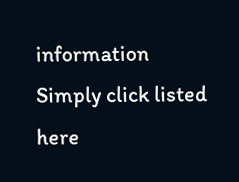information
Simply click listed here